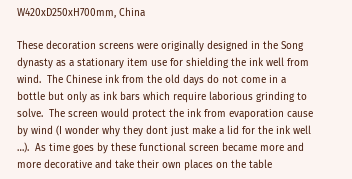W420xD250xH700mm, China

These decoration screens were originally designed in the Song dynasty as a stationary item use for shielding the ink well from wind.  The Chinese ink from the old days do not come in a bottle but only as ink bars which require laborious grinding to solve.  The screen would protect the ink from evaporation cause by wind (I wonder why they dont just make a lid for the ink well …).  As time goes by these functional screen became more and more decorative and take their own places on the table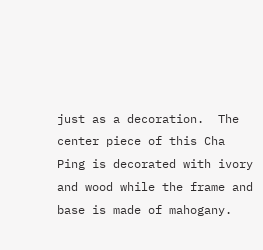just as a decoration.  The center piece of this Cha Ping is decorated with ivory and wood while the frame and base is made of mahogany.